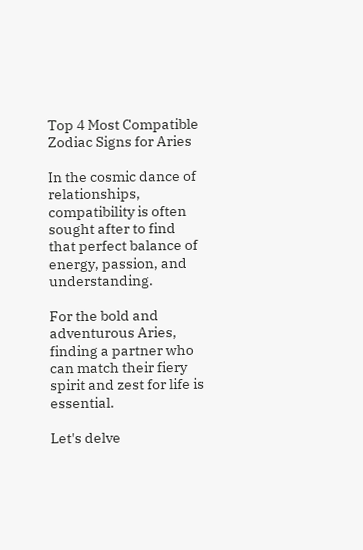Top 4 Most Compatible Zodiac Signs for Aries

In the cosmic dance of relationships, compatibility is often sought after to find that perfect balance of energy, passion, and understanding.

For the bold and adventurous Aries, finding a partner who can match their fiery spirit and zest for life is essential.

Let's delve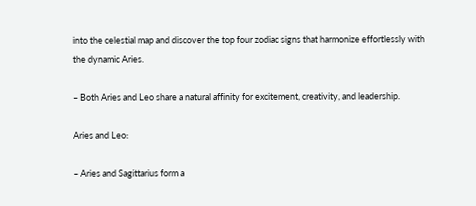into the celestial map and discover the top four zodiac signs that harmonize effortlessly with the dynamic Aries.

– Both Aries and Leo share a natural affinity for excitement, creativity, and leadership.

Aries and Leo:

– Aries and Sagittarius form a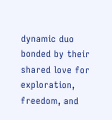dynamic duo bonded by their shared love for exploration, freedom, and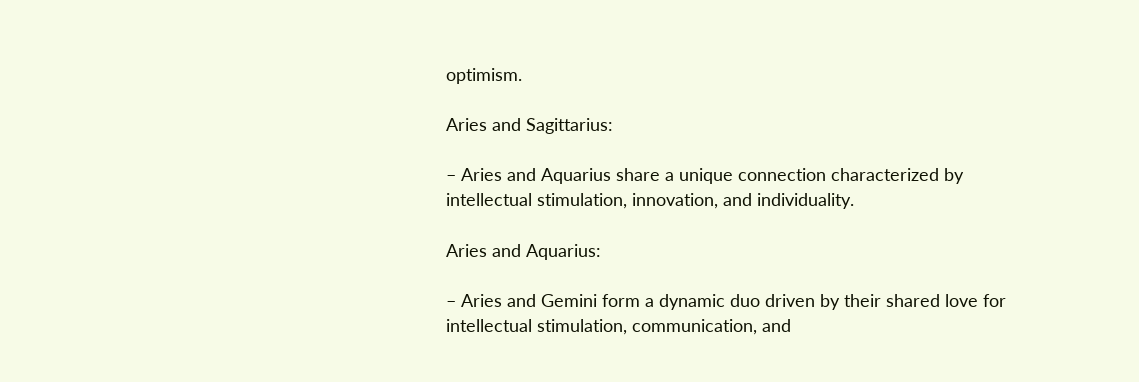optimism.

Aries and Sagittarius:

– Aries and Aquarius share a unique connection characterized by intellectual stimulation, innovation, and individuality.

Aries and Aquarius:

– Aries and Gemini form a dynamic duo driven by their shared love for intellectual stimulation, communication, and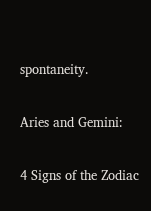spontaneity.

Aries and Gemini:

4 Signs of the Zodiac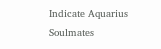Indicate Aquarius Soulmates